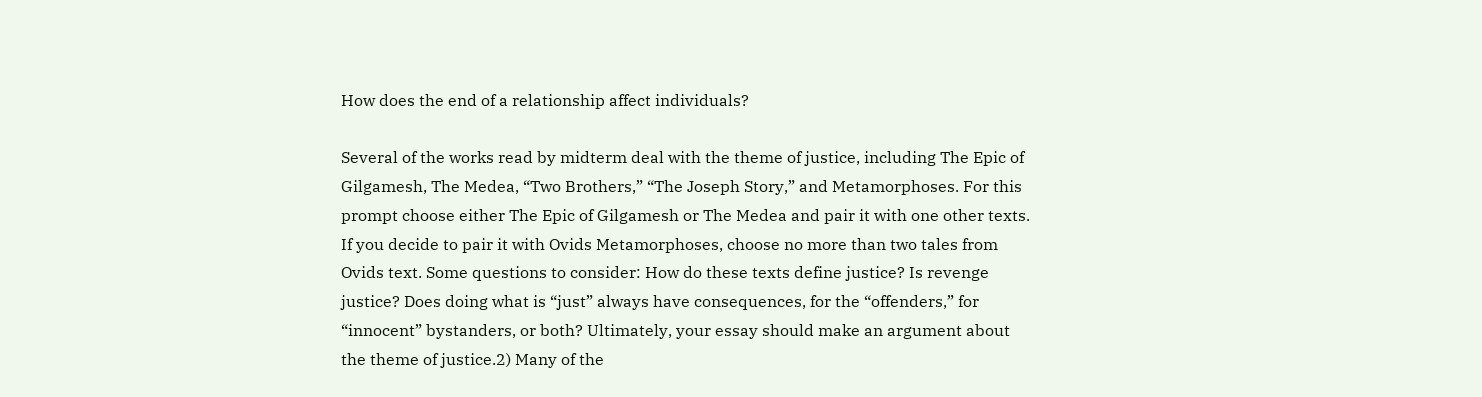How does the end of a relationship affect individuals?

Several of the works read by midterm deal with the theme of justice, including The Epic of Gilgamesh, The Medea, “Two Brothers,” “The Joseph Story,” and Metamorphoses. For this prompt choose either The Epic of Gilgamesh or The Medea and pair it with one other texts. If you decide to pair it with Ovids Metamorphoses, choose no more than two tales from Ovids text. Some questions to consider: How do these texts define justice? Is revenge justice? Does doing what is “just” always have consequences, for the “offenders,” for “innocent” bystanders, or both? Ultimately, your essay should make an argument about the theme of justice.2) Many of the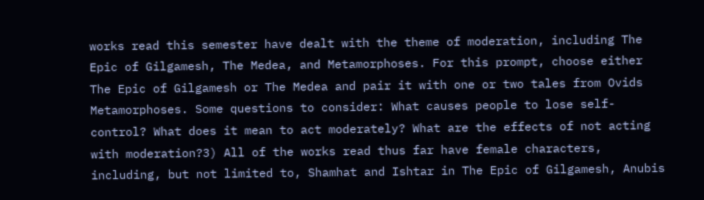works read this semester have dealt with the theme of moderation, including The Epic of Gilgamesh, The Medea, and Metamorphoses. For this prompt, choose either The Epic of Gilgamesh or The Medea and pair it with one or two tales from Ovids Metamorphoses. Some questions to consider: What causes people to lose self-control? What does it mean to act moderately? What are the effects of not acting with moderation?3) All of the works read thus far have female characters, including, but not limited to, Shamhat and Ishtar in The Epic of Gilgamesh, Anubis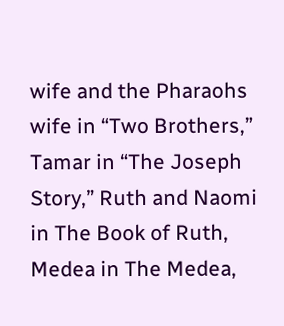wife and the Pharaohs wife in “Two Brothers,” Tamar in “The Joseph Story,” Ruth and Naomi in The Book of Ruth, Medea in The Medea,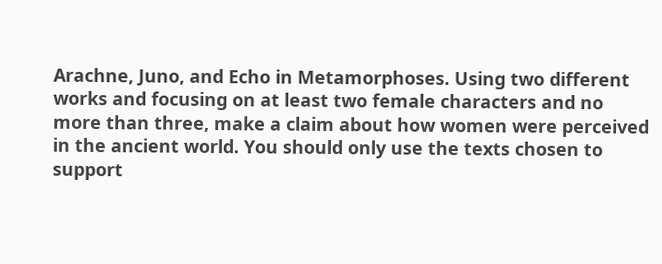Arachne, Juno, and Echo in Metamorphoses. Using two different works and focusing on at least two female characters and no more than three, make a claim about how women were perceived in the ancient world. You should only use the texts chosen to support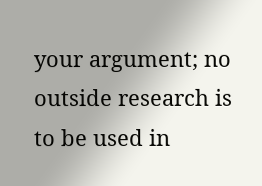your argument; no outside research is to be used in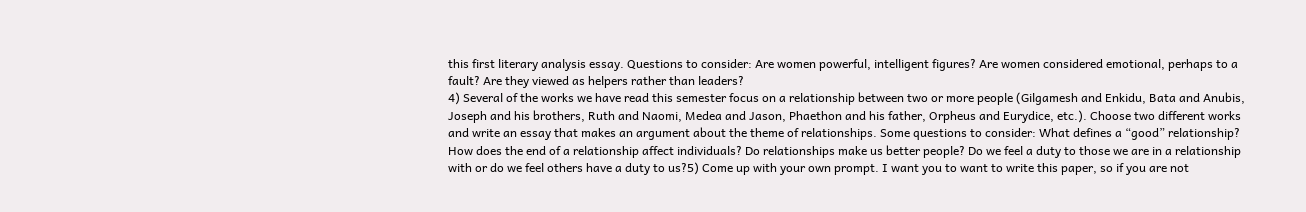this first literary analysis essay. Questions to consider: Are women powerful, intelligent figures? Are women considered emotional, perhaps to a fault? Are they viewed as helpers rather than leaders?
4) Several of the works we have read this semester focus on a relationship between two or more people (Gilgamesh and Enkidu, Bata and Anubis, Joseph and his brothers, Ruth and Naomi, Medea and Jason, Phaethon and his father, Orpheus and Eurydice, etc.). Choose two different works and write an essay that makes an argument about the theme of relationships. Some questions to consider: What defines a “good” relationship? How does the end of a relationship affect individuals? Do relationships make us better people? Do we feel a duty to those we are in a relationship with or do we feel others have a duty to us?5) Come up with your own prompt. I want you to want to write this paper, so if you are not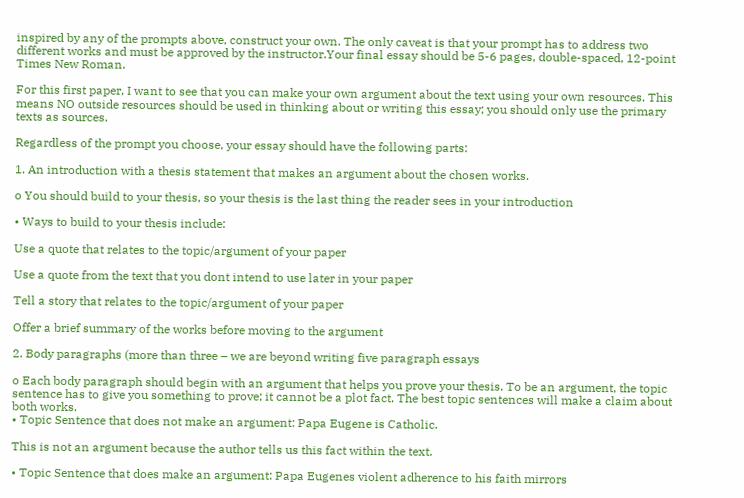inspired by any of the prompts above, construct your own. The only caveat is that your prompt has to address two different works and must be approved by the instructor.Your final essay should be 5-6 pages, double-spaced, 12-point Times New Roman.

For this first paper, I want to see that you can make your own argument about the text using your own resources. This means NO outside resources should be used in thinking about or writing this essay; you should only use the primary texts as sources.

Regardless of the prompt you choose, your essay should have the following parts:

1. An introduction with a thesis statement that makes an argument about the chosen works.

o You should build to your thesis, so your thesis is the last thing the reader sees in your introduction

• Ways to build to your thesis include:

Use a quote that relates to the topic/argument of your paper

Use a quote from the text that you dont intend to use later in your paper

Tell a story that relates to the topic/argument of your paper

Offer a brief summary of the works before moving to the argument

2. Body paragraphs (more than three – we are beyond writing five paragraph essays

o Each body paragraph should begin with an argument that helps you prove your thesis. To be an argument, the topic sentence has to give you something to prove; it cannot be a plot fact. The best topic sentences will make a claim about both works.
• Topic Sentence that does not make an argument: Papa Eugene is Catholic.

This is not an argument because the author tells us this fact within the text.

• Topic Sentence that does make an argument: Papa Eugenes violent adherence to his faith mirrors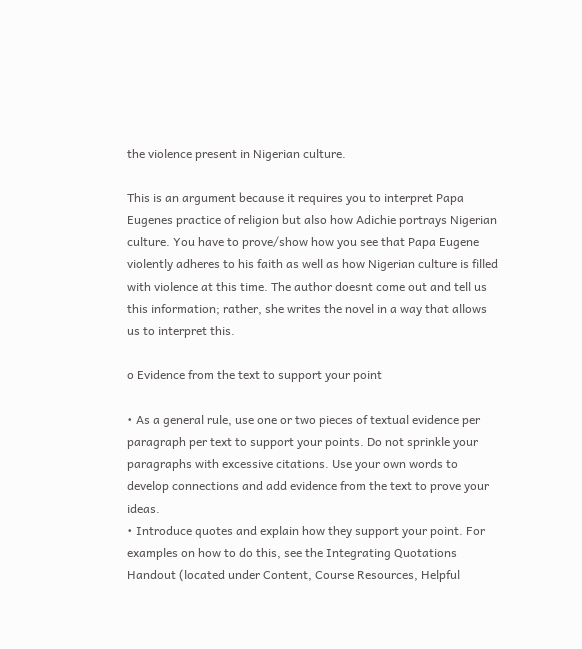the violence present in Nigerian culture.

This is an argument because it requires you to interpret Papa Eugenes practice of religion but also how Adichie portrays Nigerian culture. You have to prove/show how you see that Papa Eugene violently adheres to his faith as well as how Nigerian culture is filled with violence at this time. The author doesnt come out and tell us this information; rather, she writes the novel in a way that allows us to interpret this.

o Evidence from the text to support your point

• As a general rule, use one or two pieces of textual evidence per paragraph per text to support your points. Do not sprinkle your paragraphs with excessive citations. Use your own words to develop connections and add evidence from the text to prove your ideas.
• Introduce quotes and explain how they support your point. For examples on how to do this, see the Integrating Quotations Handout (located under Content, Course Resources, Helpful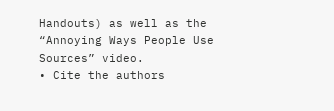Handouts) as well as the “Annoying Ways People Use Sources” video.
• Cite the authors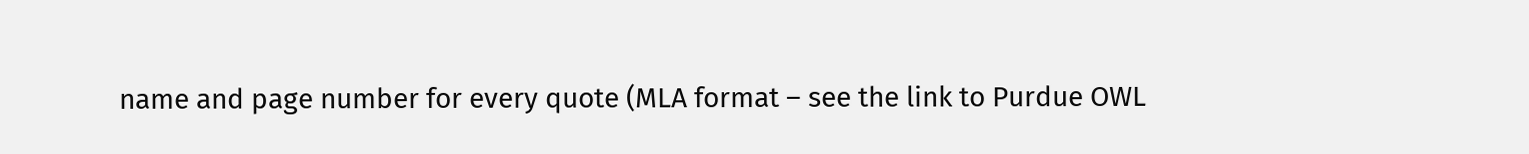name and page number for every quote (MLA format – see the link to Purdue OWL